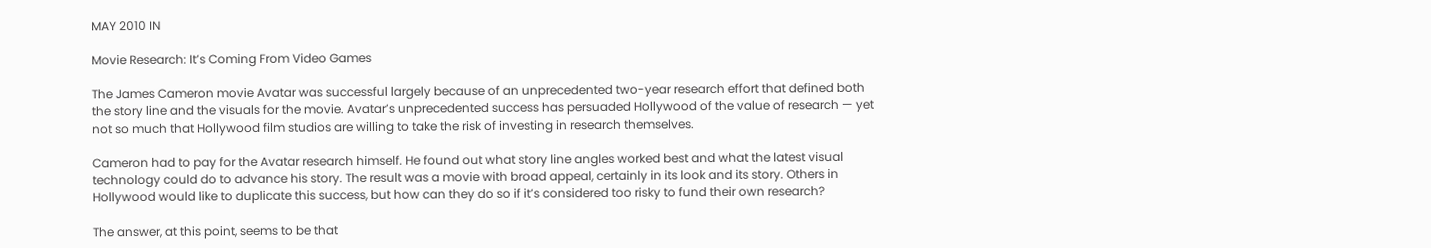MAY 2010 IN

Movie Research: It’s Coming From Video Games

The James Cameron movie Avatar was successful largely because of an unprecedented two-year research effort that defined both the story line and the visuals for the movie. Avatar’s unprecedented success has persuaded Hollywood of the value of research — yet not so much that Hollywood film studios are willing to take the risk of investing in research themselves.

Cameron had to pay for the Avatar research himself. He found out what story line angles worked best and what the latest visual technology could do to advance his story. The result was a movie with broad appeal, certainly in its look and its story. Others in Hollywood would like to duplicate this success, but how can they do so if it’s considered too risky to fund their own research?

The answer, at this point, seems to be that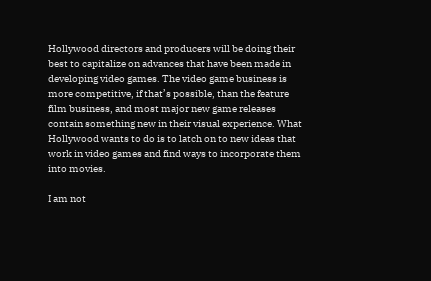Hollywood directors and producers will be doing their best to capitalize on advances that have been made in developing video games. The video game business is more competitive, if that’s possible, than the feature film business, and most major new game releases contain something new in their visual experience. What Hollywood wants to do is to latch on to new ideas that work in video games and find ways to incorporate them into movies.

I am not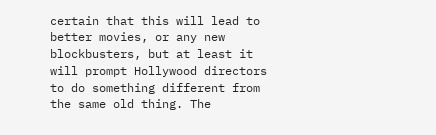certain that this will lead to better movies, or any new blockbusters, but at least it will prompt Hollywood directors to do something different from the same old thing. The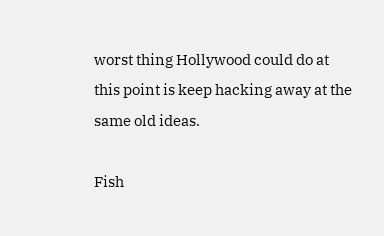worst thing Hollywood could do at this point is keep hacking away at the same old ideas.

Fish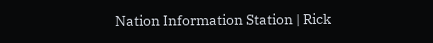Nation Information Station | Rick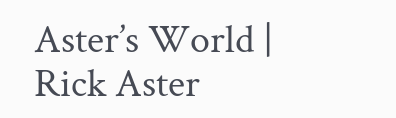Aster’s World | Rick Aster